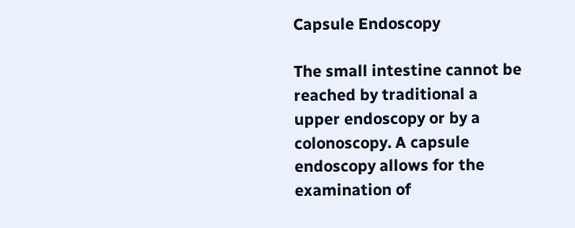Capsule Endoscopy

The small intestine cannot be reached by traditional a upper endoscopy or by a colonoscopy. A capsule endoscopy allows for the examination of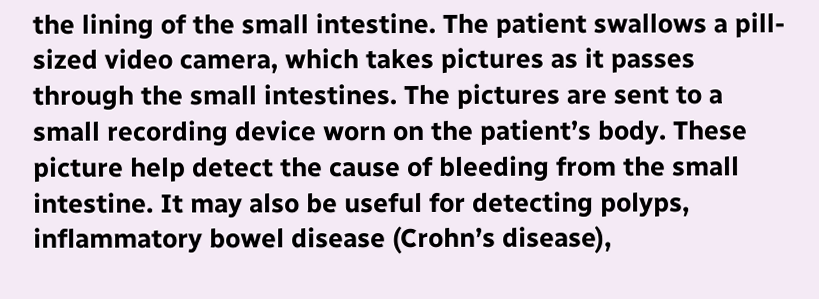the lining of the small intestine. The patient swallows a pill-sized video camera, which takes pictures as it passes through the small intestines. The pictures are sent to a small recording device worn on the patient’s body. These picture help detect the cause of bleeding from the small intestine. It may also be useful for detecting polyps, inflammatory bowel disease (Crohn’s disease),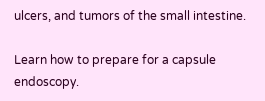ulcers, and tumors of the small intestine.

Learn how to prepare for a capsule endoscopy.